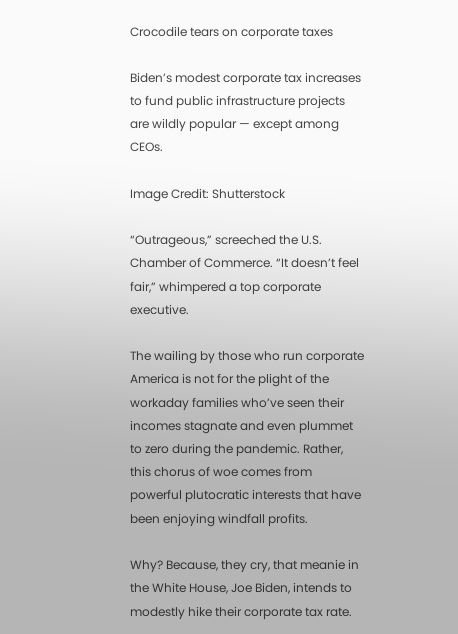Crocodile tears on corporate taxes

Biden’s modest corporate tax increases to fund public infrastructure projects are wildly popular — except among CEOs.

Image Credit: Shutterstock

“Outrageous,” screeched the U.S. Chamber of Commerce. “It doesn’t feel fair,” whimpered a top corporate executive.

The wailing by those who run corporate America is not for the plight of the workaday families who’ve seen their incomes stagnate and even plummet to zero during the pandemic. Rather, this chorus of woe comes from powerful plutocratic interests that have been enjoying windfall profits.

Why? Because, they cry, that meanie in the White House, Joe Biden, intends to modestly hike their corporate tax rate.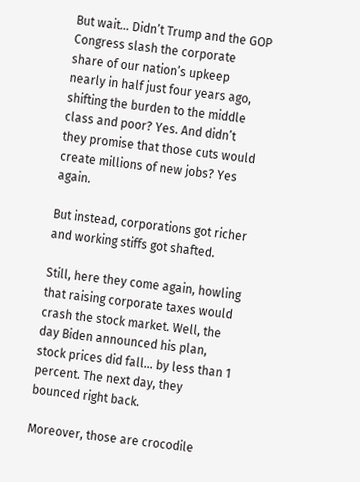But wait… Didn’t Trump and the GOP Congress slash the corporate share of our nation’s upkeep nearly in half just four years ago, shifting the burden to the middle class and poor? Yes. And didn’t they promise that those cuts would create millions of new jobs? Yes again.

But instead, corporations got richer and working stiffs got shafted.

Still, here they come again, howling that raising corporate taxes would crash the stock market. Well, the day Biden announced his plan, stock prices did fall… by less than 1 percent. The next day, they bounced right back.

Moreover, those are crocodile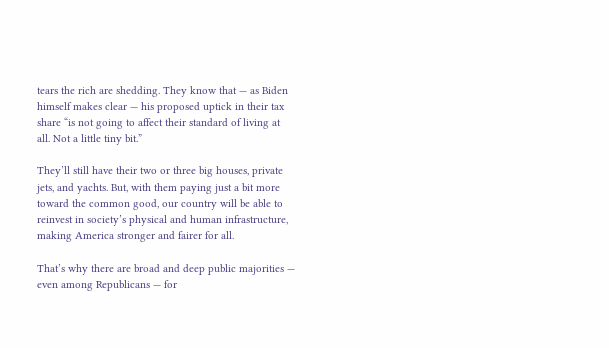tears the rich are shedding. They know that — as Biden himself makes clear — his proposed uptick in their tax share “is not going to affect their standard of living at all. Not a little tiny bit.”

They’ll still have their two or three big houses, private jets, and yachts. But, with them paying just a bit more toward the common good, our country will be able to reinvest in society’s physical and human infrastructure, making America stronger and fairer for all.

That’s why there are broad and deep public majorities — even among Republicans — for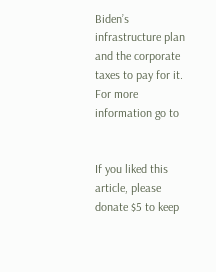Biden’s infrastructure plan and the corporate taxes to pay for it. For more information go to


If you liked this article, please donate $5 to keep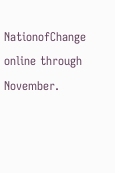NationofChange online through November.